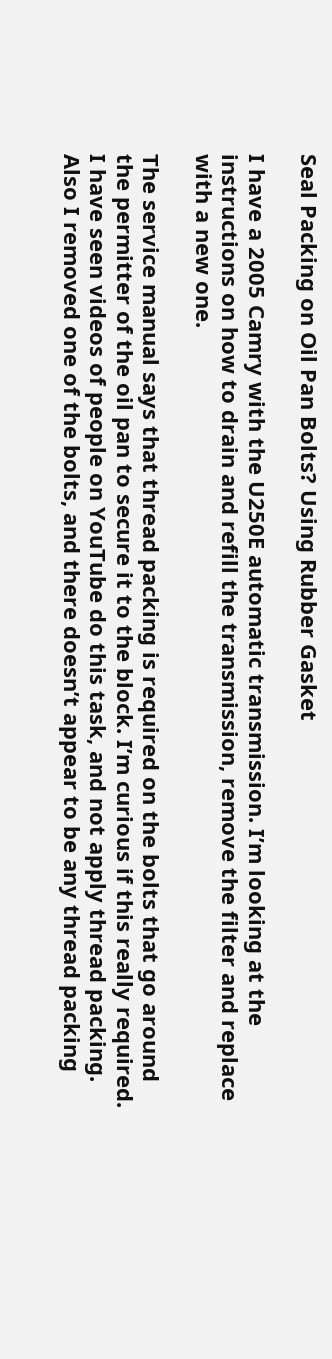Seal Packing on Oil Pan Bolts? Using Rubber Gasket

I have a 2005 Camry with the U250E automatic transmission. I’m looking at the instructions on how to drain and refill the transmission, remove the filter and replace with a new one.

The service manual says that thread packing is required on the bolts that go around the permitter of the oil pan to secure it to the block. I’m curious if this really required. I have seen videos of people on YouTube do this task, and not apply thread packing. Also I removed one of the bolts, and there doesn’t appear to be any thread packing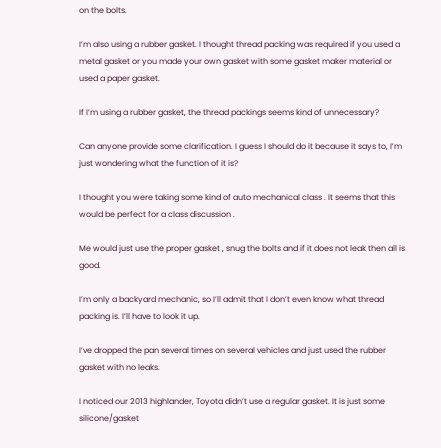on the bolts.

I’m also using a rubber gasket. I thought thread packing was required if you used a metal gasket or you made your own gasket with some gasket maker material or used a paper gasket.

If I’m using a rubber gasket, the thread packings seems kind of unnecessary?

Can anyone provide some clarification. I guess I should do it because it says to, I’m just wondering what the function of it is?

I thought you were taking some kind of auto mechanical class . It seems that this would be perfect for a class discussion .

Me would just use the proper gasket , snug the bolts and if it does not leak then all is good.

I’m only a backyard mechanic, so I’ll admit that I don’t even know what thread packing is. I’ll have to look it up.

I’ve dropped the pan several times on several vehicles and just used the rubber gasket with no leaks.

I noticed our 2013 highlander, Toyota didn’t use a regular gasket. It is just some silicone/gasket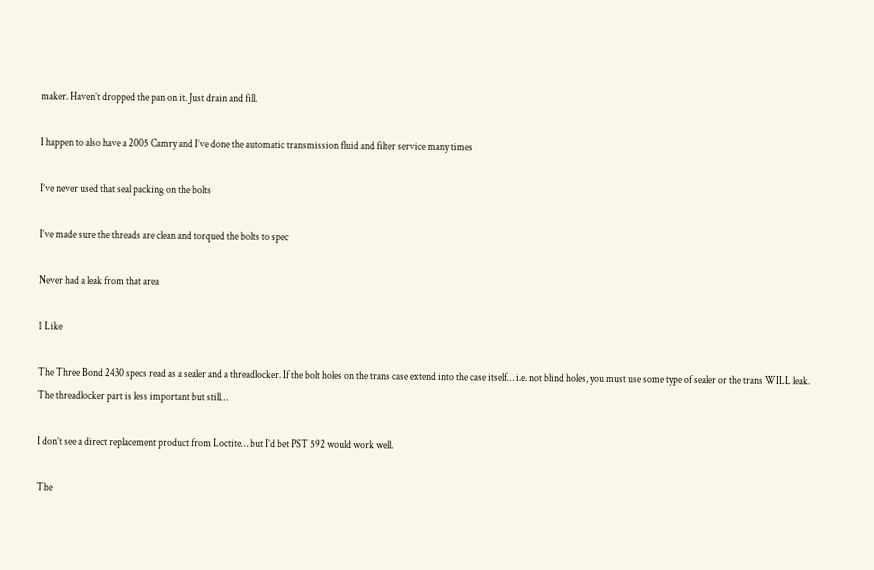maker. Haven’t dropped the pan on it. Just drain and fill.

I happen to also have a 2005 Camry and I’ve done the automatic transmission fluid and filter service many times

I’ve never used that seal packing on the bolts

I’ve made sure the threads are clean and torqued the bolts to spec

Never had a leak from that area

1 Like

The Three Bond 2430 specs read as a sealer and a threadlocker. If the bolt holes on the trans case extend into the case itself… i.e. not blind holes, you must use some type of sealer or the trans WILL leak. The threadlocker part is less important but still…

I don’t see a direct replacement product from Loctite… but I’d bet PST 592 would work well.

The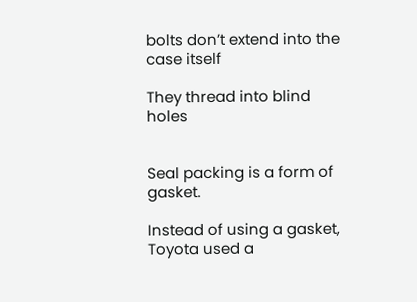bolts don’t extend into the case itself

They thread into blind holes


Seal packing is a form of gasket.

Instead of using a gasket, Toyota used a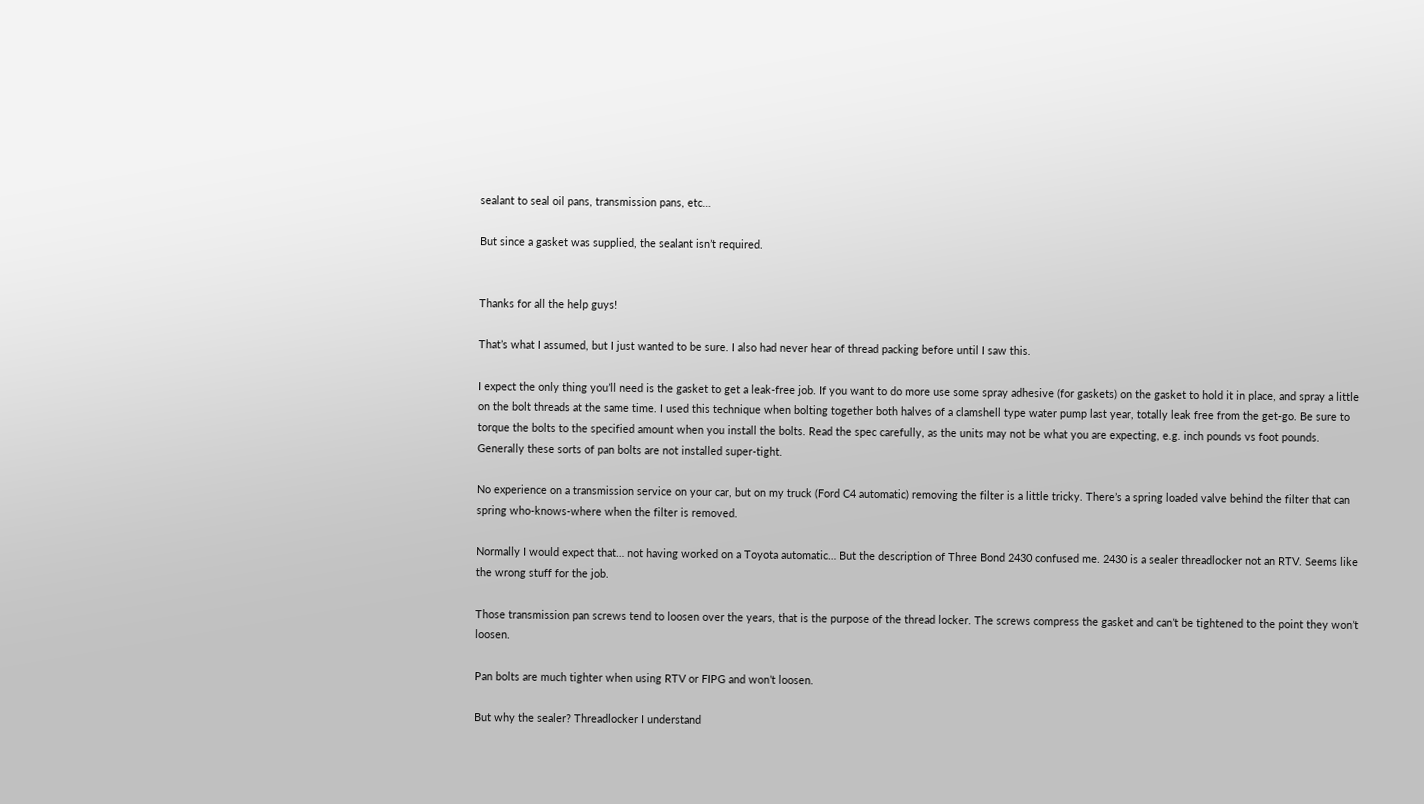sealant to seal oil pans, transmission pans, etc…

But since a gasket was supplied, the sealant isn’t required.


Thanks for all the help guys!

That’s what I assumed, but I just wanted to be sure. I also had never hear of thread packing before until I saw this.

I expect the only thing you’ll need is the gasket to get a leak-free job. If you want to do more use some spray adhesive (for gaskets) on the gasket to hold it in place, and spray a little on the bolt threads at the same time. I used this technique when bolting together both halves of a clamshell type water pump last year, totally leak free from the get-go. Be sure to torque the bolts to the specified amount when you install the bolts. Read the spec carefully, as the units may not be what you are expecting, e.g. inch pounds vs foot pounds. Generally these sorts of pan bolts are not installed super-tight.

No experience on a transmission service on your car, but on my truck (Ford C4 automatic) removing the filter is a little tricky. There’s a spring loaded valve behind the filter that can spring who-knows-where when the filter is removed.

Normally I would expect that… not having worked on a Toyota automatic… But the description of Three Bond 2430 confused me. 2430 is a sealer threadlocker not an RTV. Seems like the wrong stuff for the job.

Those transmission pan screws tend to loosen over the years, that is the purpose of the thread locker. The screws compress the gasket and can’t be tightened to the point they won’t loosen.

Pan bolts are much tighter when using RTV or FIPG and won’t loosen.

But why the sealer? Threadlocker I understand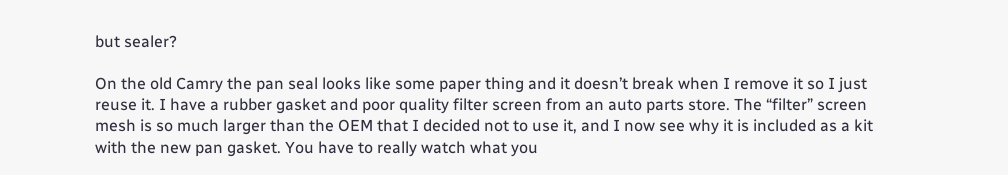but sealer?

On the old Camry the pan seal looks like some paper thing and it doesn’t break when I remove it so I just reuse it. I have a rubber gasket and poor quality filter screen from an auto parts store. The “filter” screen mesh is so much larger than the OEM that I decided not to use it, and I now see why it is included as a kit with the new pan gasket. You have to really watch what you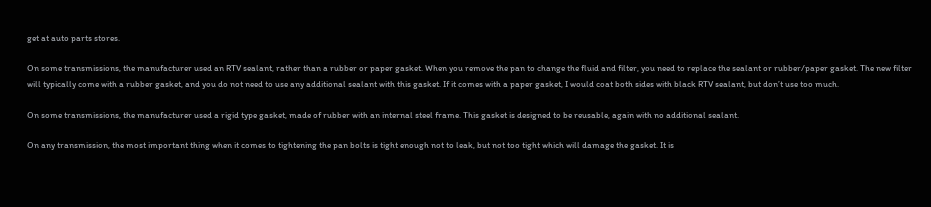get at auto parts stores.

On some transmissions, the manufacturer used an RTV sealant, rather than a rubber or paper gasket. When you remove the pan to change the fluid and filter, you need to replace the sealant or rubber/paper gasket. The new filter will typically come with a rubber gasket, and you do not need to use any additional sealant with this gasket. If it comes with a paper gasket, I would coat both sides with black RTV sealant, but don’t use too much.

On some transmissions, the manufacturer used a rigid type gasket, made of rubber with an internal steel frame. This gasket is designed to be reusable, again with no additional sealant.

On any transmission, the most important thing when it comes to tightening the pan bolts is tight enough not to leak, but not too tight which will damage the gasket. It is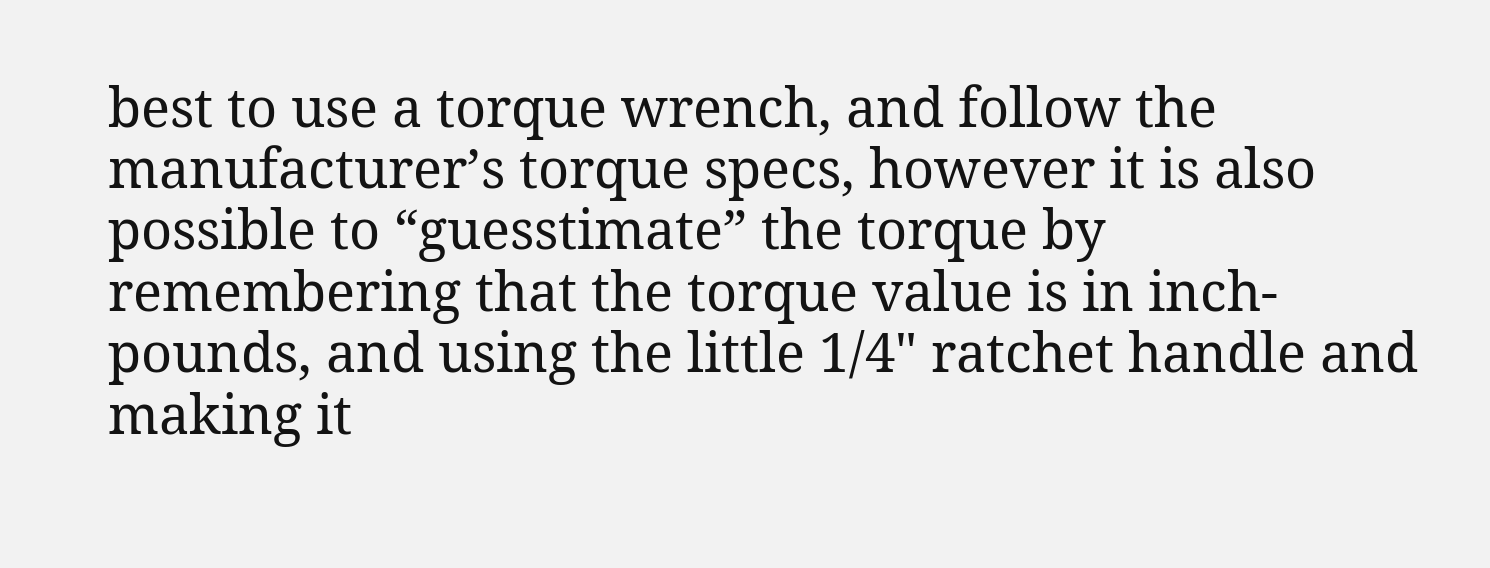best to use a torque wrench, and follow the manufacturer’s torque specs, however it is also possible to “guesstimate” the torque by remembering that the torque value is in inch-pounds, and using the little 1/4" ratchet handle and making it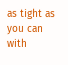as tight as you can with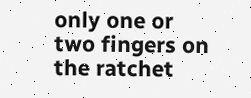only one or two fingers on the ratchet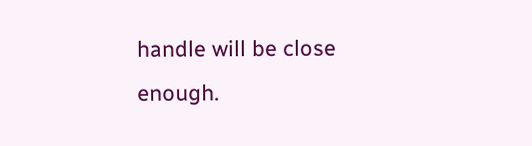handle will be close enough.